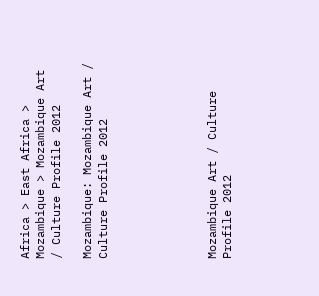Africa > East Africa > Mozambique > Mozambique Art / Culture Profile 2012

Mozambique: Mozambique Art / Culture Profile 2012






Mozambique Art / Culture Profile 2012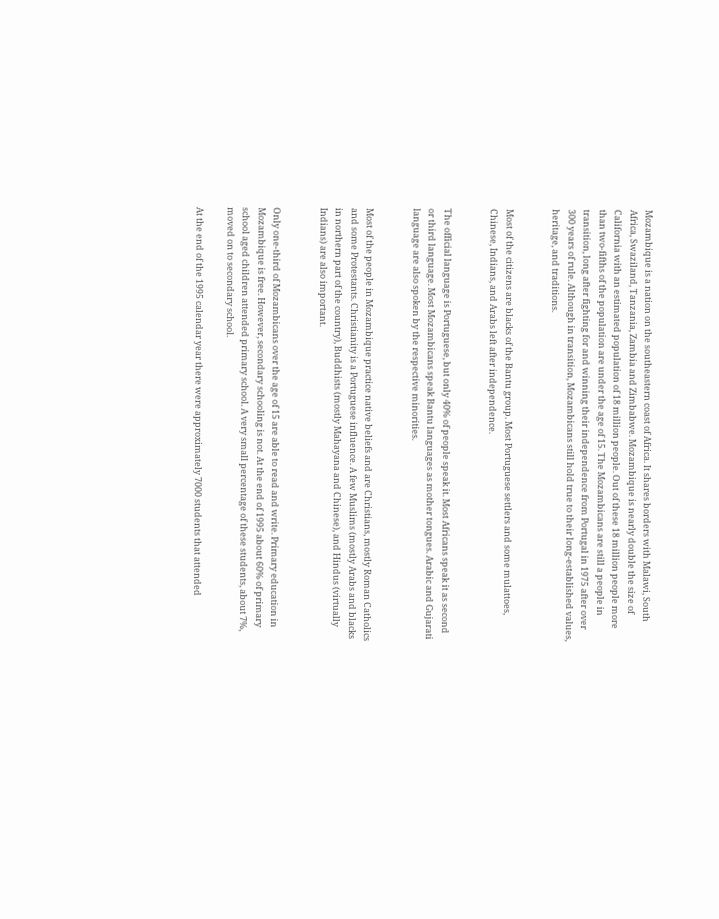Mozambique is a nation on the southeastern coast of Africa. It shares borders with Malawi, South Africa, Swaziland, Tanzania, Zambia and Zimbabwe. Mozambique is nearly double the size of California with an estimated population of 18 million people. Out of these 18 million people more than two-fifths of the population are under the age of 15. The Mozambicans are still a people in transition, long after fighting for and winning their independence from Portugal in 1975 after over 300 years of rule. Although in transition, Mozambicans still hold true to their long-established values, heritage, and traditions.


Most of the citizens are blacks of the Bantu group. Most Portuguese settlers and some mulattoes, Chinese, Indians, and Arabs left after independence.


The official language is Portuguese, but only 40% of people speak it. Most Africans speak it as second or third language. Most Mozambicans speak Bantu languages as mother tongues. Arabic and Gujarati language are also spoken by the respective minorities.


Most of the people in Mozambique practice native beliefs and are Christians, mostly Roman Catholics and some Protestants. Christianity is a Portuguese influence. A few Muslims (mostly Arabs and blacks in northern part of the country), Buddhists (mostly Mahayana and Chinese), and Hindus (virtually Indians) are also important.


Only one-third of Mozambicans over the age of 15 are able to read and write. Primary education in Mozambique is free. However, secondary schooling is not. At the end of 1995 about 60% of primary school aged children attended primary school. A very small percentage of these students, about 7%, moved on to secondary school.

At the end of the 1995 calendar year there were approximately 7000 students that attended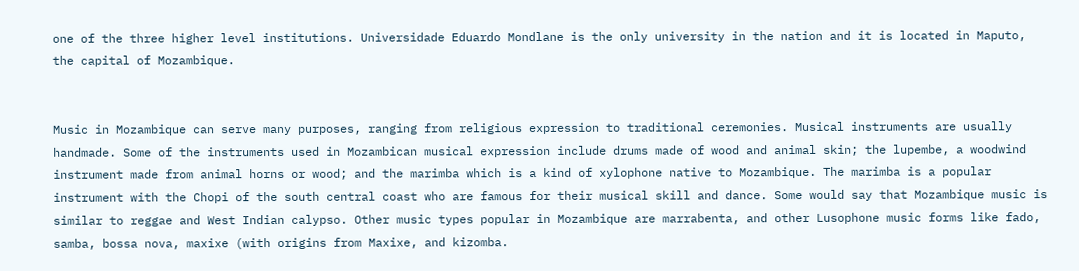one of the three higher level institutions. Universidade Eduardo Mondlane is the only university in the nation and it is located in Maputo, the capital of Mozambique.


Music in Mozambique can serve many purposes, ranging from religious expression to traditional ceremonies. Musical instruments are usually handmade. Some of the instruments used in Mozambican musical expression include drums made of wood and animal skin; the lupembe, a woodwind instrument made from animal horns or wood; and the marimba which is a kind of xylophone native to Mozambique. The marimba is a popular instrument with the Chopi of the south central coast who are famous for their musical skill and dance. Some would say that Mozambique music is similar to reggae and West Indian calypso. Other music types popular in Mozambique are marrabenta, and other Lusophone music forms like fado, samba, bossa nova, maxixe (with origins from Maxixe, and kizomba.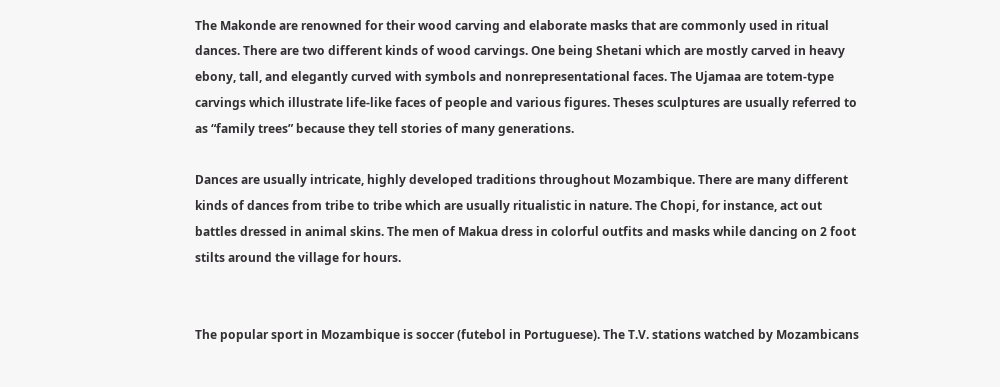The Makonde are renowned for their wood carving and elaborate masks that are commonly used in ritual dances. There are two different kinds of wood carvings. One being Shetani which are mostly carved in heavy ebony, tall, and elegantly curved with symbols and nonrepresentational faces. The Ujamaa are totem-type carvings which illustrate life-like faces of people and various figures. Theses sculptures are usually referred to as “family trees” because they tell stories of many generations.

Dances are usually intricate, highly developed traditions throughout Mozambique. There are many different kinds of dances from tribe to tribe which are usually ritualistic in nature. The Chopi, for instance, act out battles dressed in animal skins. The men of Makua dress in colorful outfits and masks while dancing on 2 foot stilts around the village for hours.


The popular sport in Mozambique is soccer (futebol in Portuguese). The T.V. stations watched by Mozambicans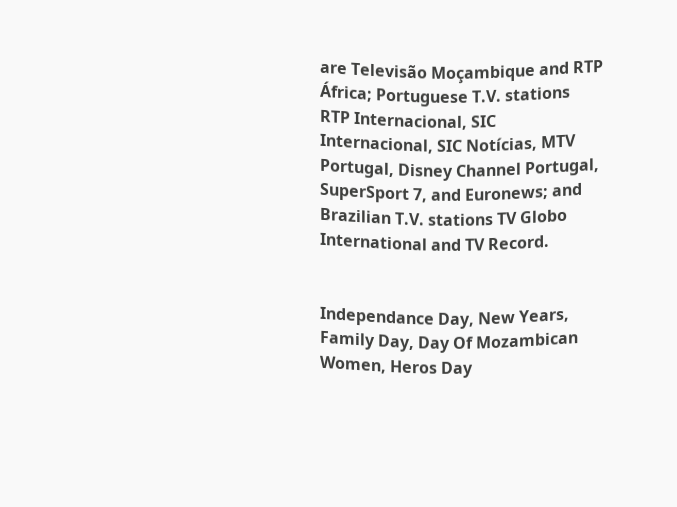are Televisão Moçambique and RTP África; Portuguese T.V. stations RTP Internacional, SIC Internacional, SIC Notícias, MTV Portugal, Disney Channel Portugal, SuperSport 7, and Euronews; and Brazilian T.V. stations TV Globo International and TV Record.


Independance Day, New Years, Family Day, Day Of Mozambican Women, Heros Day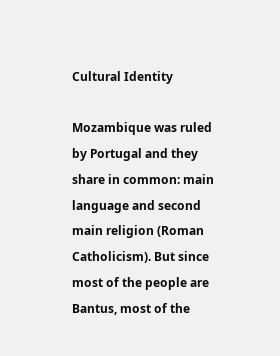Cultural Identity

Mozambique was ruled by Portugal and they share in common: main language and second main religion (Roman Catholicism). But since most of the people are Bantus, most of the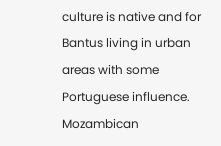culture is native and for Bantus living in urban areas with some Portuguese influence. Mozambican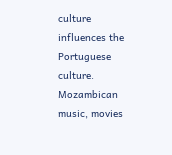culture influences the Portuguese culture. Mozambican music, movies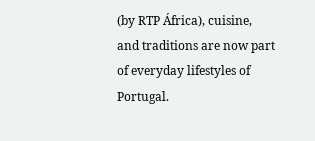(by RTP África), cuisine, and traditions are now part of everyday lifestyles of Portugal.